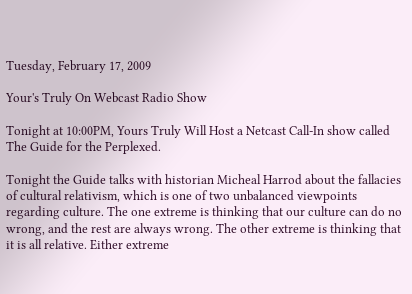Tuesday, February 17, 2009

Your's Truly On Webcast Radio Show

Tonight at 10:00PM, Yours Truly Will Host a Netcast Call-In show called The Guide for the Perplexed.

Tonight the Guide talks with historian Micheal Harrod about the fallacies of cultural relativism, which is one of two unbalanced viewpoints regarding culture. The one extreme is thinking that our culture can do no wrong, and the rest are always wrong. The other extreme is thinking that it is all relative. Either extreme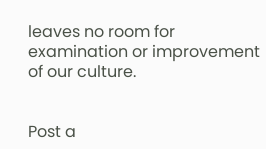leaves no room for examination or improvement of our culture.


Post a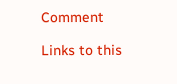Comment

Links to this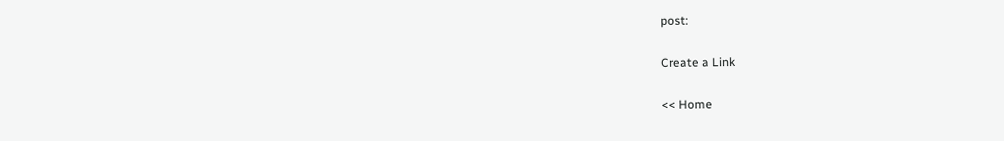post:

Create a Link

<< Home